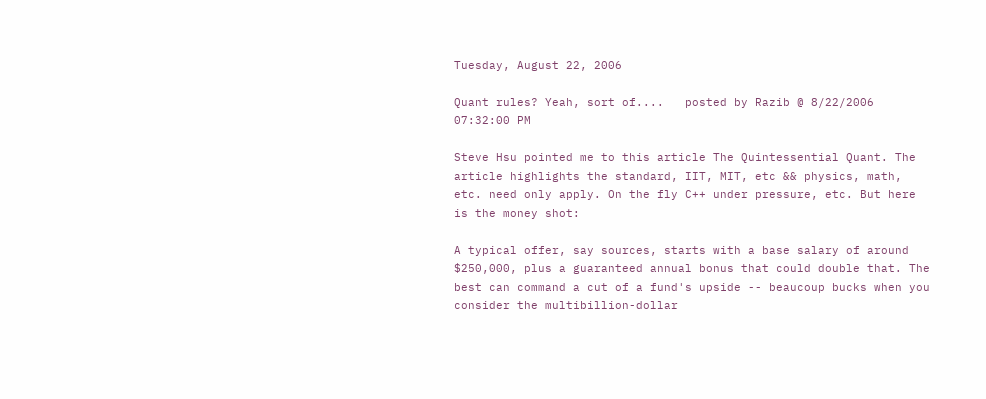Tuesday, August 22, 2006

Quant rules? Yeah, sort of....   posted by Razib @ 8/22/2006 07:32:00 PM

Steve Hsu pointed me to this article The Quintessential Quant. The article highlights the standard, IIT, MIT, etc && physics, math, etc. need only apply. On the fly C++ under pressure, etc. But here is the money shot:

A typical offer, say sources, starts with a base salary of around $250,000, plus a guaranteed annual bonus that could double that. The best can command a cut of a fund's upside -- beaucoup bucks when you consider the multibillion-dollar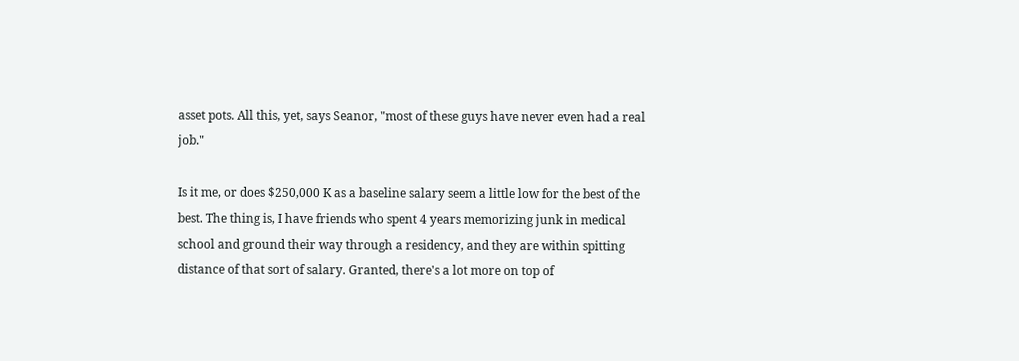asset pots. All this, yet, says Seanor, "most of these guys have never even had a real job."

Is it me, or does $250,000 K as a baseline salary seem a little low for the best of the best. The thing is, I have friends who spent 4 years memorizing junk in medical school and ground their way through a residency, and they are within spitting distance of that sort of salary. Granted, there's a lot more on top of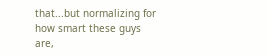that...but normalizing for how smart these guys are,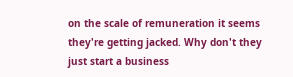on the scale of remuneration it seems they're getting jacked. Why don't they just start a business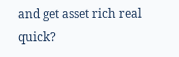and get asset rich real quick?